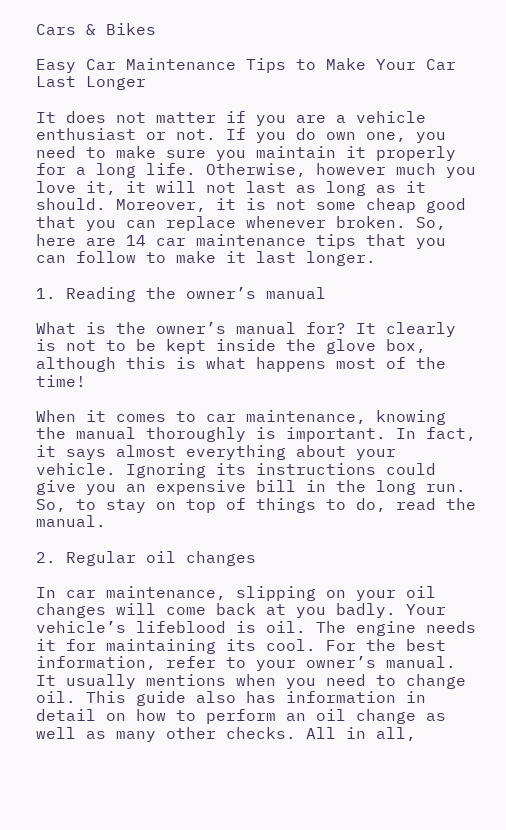Cars & Bikes

Easy Car Maintenance Tips to Make Your Car Last Longer

It does not matter if you are a vehicle enthusiast or not. If you do own one, you need to make sure you maintain it properly for a long life. Otherwise, however much you love it, it will not last as long as it should. Moreover, it is not some cheap good that you can replace whenever broken. So, here are 14 car maintenance tips that you can follow to make it last longer.

1. Reading the owner’s manual

What is the owner’s manual for? It clearly is not to be kept inside the glove box, although this is what happens most of the time!

When it comes to car maintenance, knowing the manual thoroughly is important. In fact, it says almost everything about your vehicle. Ignoring its instructions could give you an expensive bill in the long run. So, to stay on top of things to do, read the manual.

2. Regular oil changes

In car maintenance, slipping on your oil changes will come back at you badly. Your vehicle’s lifeblood is oil. The engine needs it for maintaining its cool. For the best information, refer to your owner’s manual.  It usually mentions when you need to change oil. This guide also has information in detail on how to perform an oil change as well as many other checks. All in all,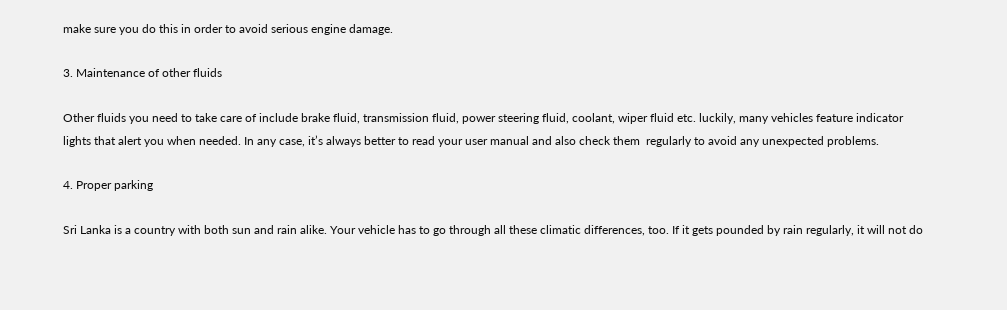make sure you do this in order to avoid serious engine damage.

3. Maintenance of other fluids

Other fluids you need to take care of include brake fluid, transmission fluid, power steering fluid, coolant, wiper fluid etc. luckily, many vehicles feature indicator lights that alert you when needed. In any case, it’s always better to read your user manual and also check them  regularly to avoid any unexpected problems.

4. Proper parking

Sri Lanka is a country with both sun and rain alike. Your vehicle has to go through all these climatic differences, too. If it gets pounded by rain regularly, it will not do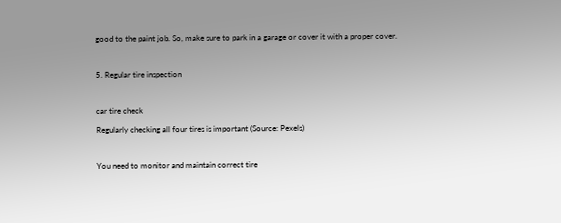good to the paint job. So, make sure to park in a garage or cover it with a proper cover.

5. Regular tire inspection

car tire check
Regularly checking all four tires is important (Source: Pexels)

You need to monitor and maintain correct tire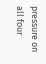pressure on all four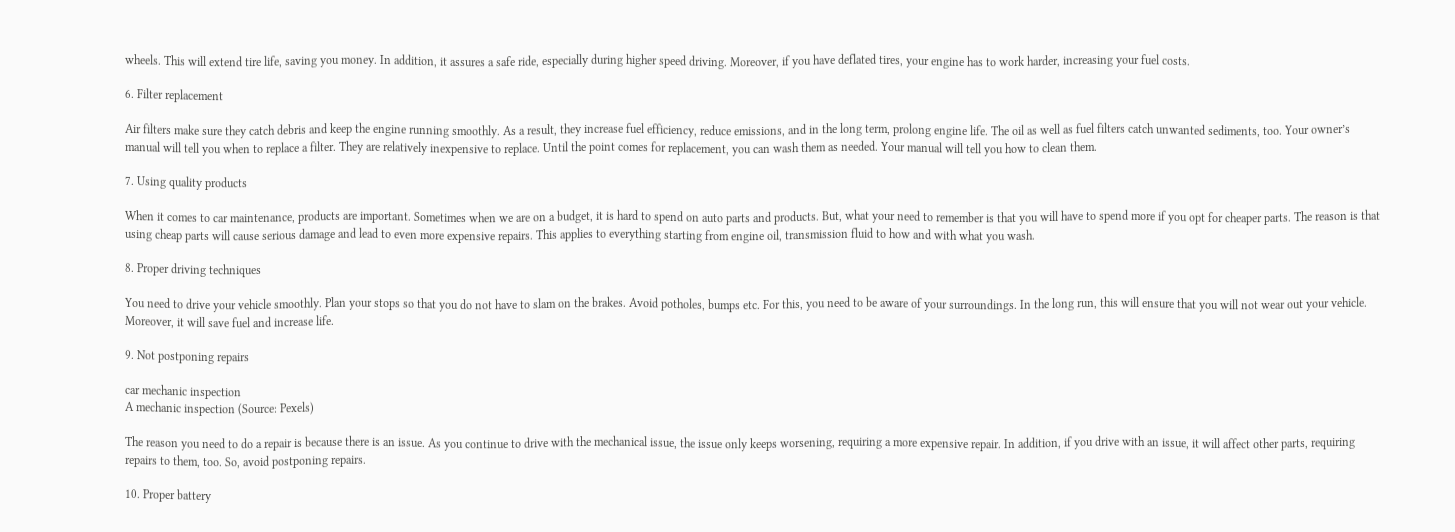wheels. This will extend tire life, saving you money. In addition, it assures a safe ride, especially during higher speed driving. Moreover, if you have deflated tires, your engine has to work harder, increasing your fuel costs.

6. Filter replacement

Air filters make sure they catch debris and keep the engine running smoothly. As a result, they increase fuel efficiency, reduce emissions, and in the long term, prolong engine life. The oil as well as fuel filters catch unwanted sediments, too. Your owner’s manual will tell you when to replace a filter. They are relatively inexpensive to replace. Until the point comes for replacement, you can wash them as needed. Your manual will tell you how to clean them.

7. Using quality products

When it comes to car maintenance, products are important. Sometimes when we are on a budget, it is hard to spend on auto parts and products. But, what your need to remember is that you will have to spend more if you opt for cheaper parts. The reason is that using cheap parts will cause serious damage and lead to even more expensive repairs. This applies to everything starting from engine oil, transmission fluid to how and with what you wash.

8. Proper driving techniques

You need to drive your vehicle smoothly. Plan your stops so that you do not have to slam on the brakes. Avoid potholes, bumps etc. For this, you need to be aware of your surroundings. In the long run, this will ensure that you will not wear out your vehicle. Moreover, it will save fuel and increase life.

9. Not postponing repairs

car mechanic inspection
A mechanic inspection (Source: Pexels)

The reason you need to do a repair is because there is an issue. As you continue to drive with the mechanical issue, the issue only keeps worsening, requiring a more expensive repair. In addition, if you drive with an issue, it will affect other parts, requiring repairs to them, too. So, avoid postponing repairs.

10. Proper battery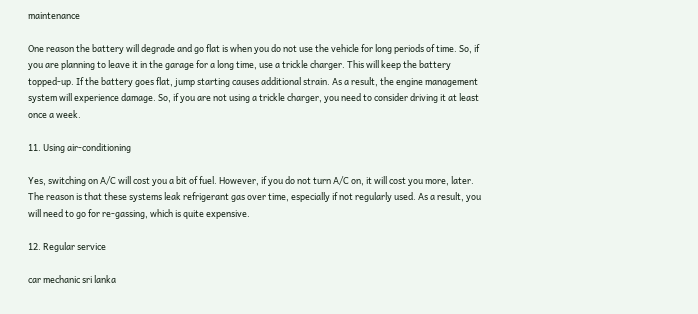maintenance

One reason the battery will degrade and go flat is when you do not use the vehicle for long periods of time. So, if you are planning to leave it in the garage for a long time, use a trickle charger. This will keep the battery topped-up. If the battery goes flat, jump starting causes additional strain. As a result, the engine management system will experience damage. So, if you are not using a trickle charger, you need to consider driving it at least once a week.

11. Using air-conditioning

Yes, switching on A/C will cost you a bit of fuel. However, if you do not turn A/C on, it will cost you more, later. The reason is that these systems leak refrigerant gas over time, especially if not regularly used. As a result, you will need to go for re-gassing, which is quite expensive.

12. Regular service

car mechanic sri lanka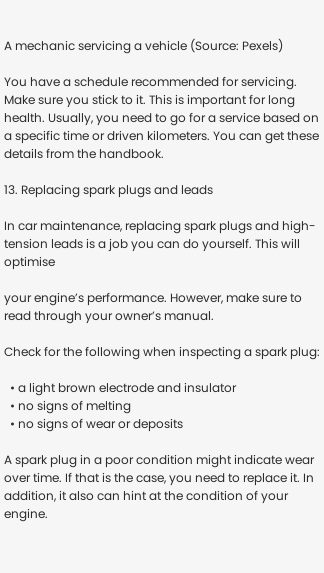A mechanic servicing a vehicle (Source: Pexels)

You have a schedule recommended for servicing. Make sure you stick to it. This is important for long health. Usually, you need to go for a service based on a specific time or driven kilometers. You can get these details from the handbook.

13. Replacing spark plugs and leads

In car maintenance, replacing spark plugs and high-tension leads is a job you can do yourself. This will optimise

your engine’s performance. However, make sure to read through your owner’s manual.

Check for the following when inspecting a spark plug:

  • a light brown electrode and insulator
  • no signs of melting
  • no signs of wear or deposits

A spark plug in a poor condition might indicate wear over time. If that is the case, you need to replace it. In addition, it also can hint at the condition of your engine.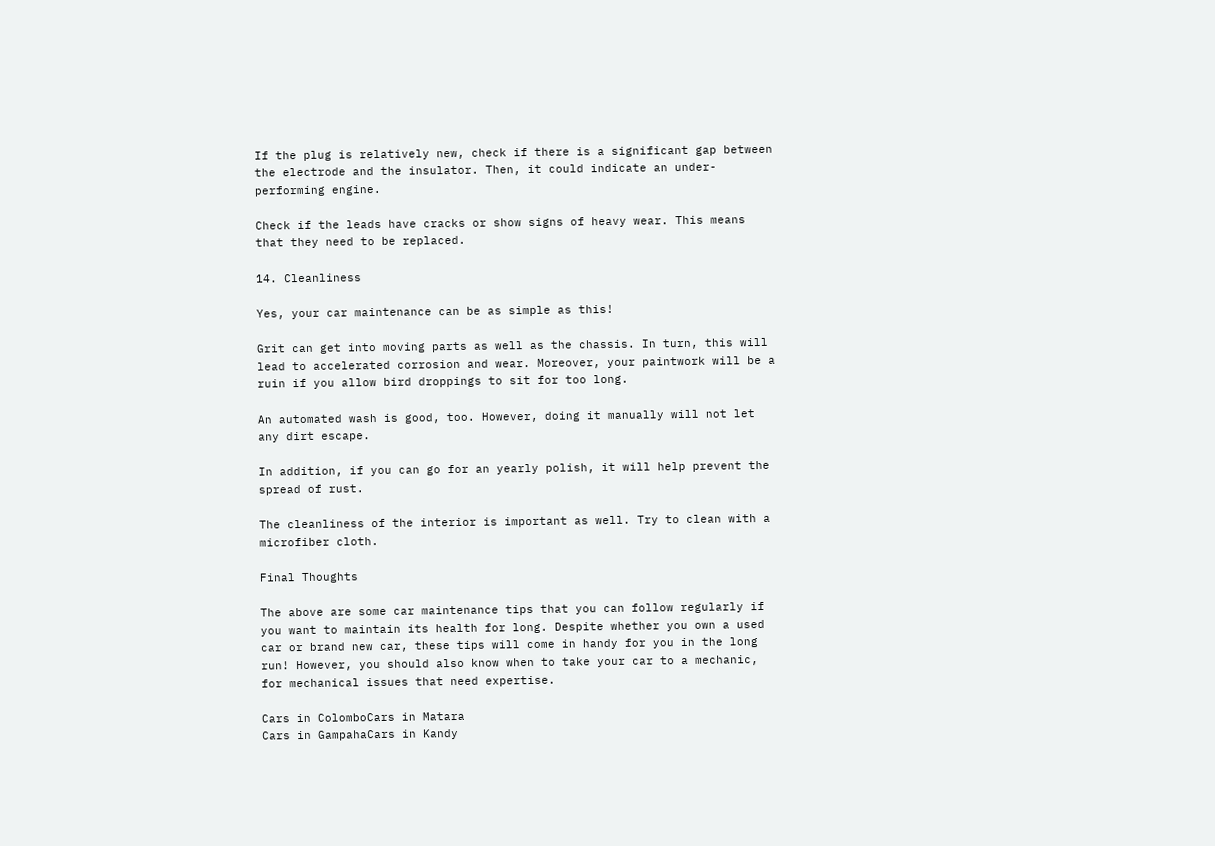If the plug is relatively new, check if there is a significant gap between the electrode and the insulator. Then, it could indicate an under-performing engine.

Check if the leads have cracks or show signs of heavy wear. This means that they need to be replaced.

14. Cleanliness

Yes, your car maintenance can be as simple as this!

Grit can get into moving parts as well as the chassis. In turn, this will lead to accelerated corrosion and wear. Moreover, your paintwork will be a ruin if you allow bird droppings to sit for too long.

An automated wash is good, too. However, doing it manually will not let any dirt escape.

In addition, if you can go for an yearly polish, it will help prevent the spread of rust.

The cleanliness of the interior is important as well. Try to clean with a microfiber cloth.

Final Thoughts

The above are some car maintenance tips that you can follow regularly if you want to maintain its health for long. Despite whether you own a used car or brand new car, these tips will come in handy for you in the long run! However, you should also know when to take your car to a mechanic, for mechanical issues that need expertise.

Cars in ColomboCars in Matara
Cars in GampahaCars in Kandy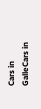Cars in GalleCars in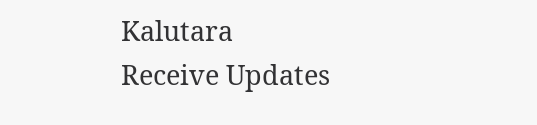Kalutara
Receive Updates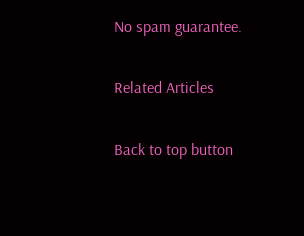No spam guarantee.

Related Articles

Back to top button